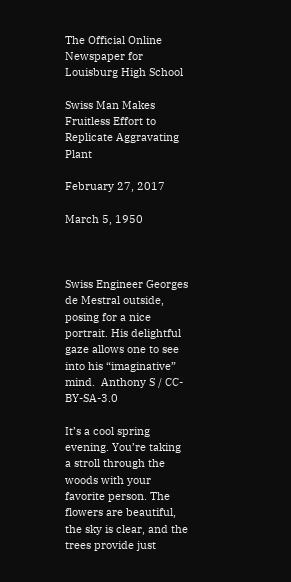The Official Online Newspaper for Louisburg High School

Swiss Man Makes Fruitless Effort to Replicate Aggravating Plant

February 27, 2017

March 5, 1950



Swiss Engineer Georges de Mestral outside, posing for a nice portrait. His delightful gaze allows one to see into his “imaginative” mind.  Anthony S / CC-BY-SA-3.0

It’s a cool spring evening. You’re taking a stroll through the woods with your favorite person. The flowers are beautiful, the sky is clear, and the trees provide just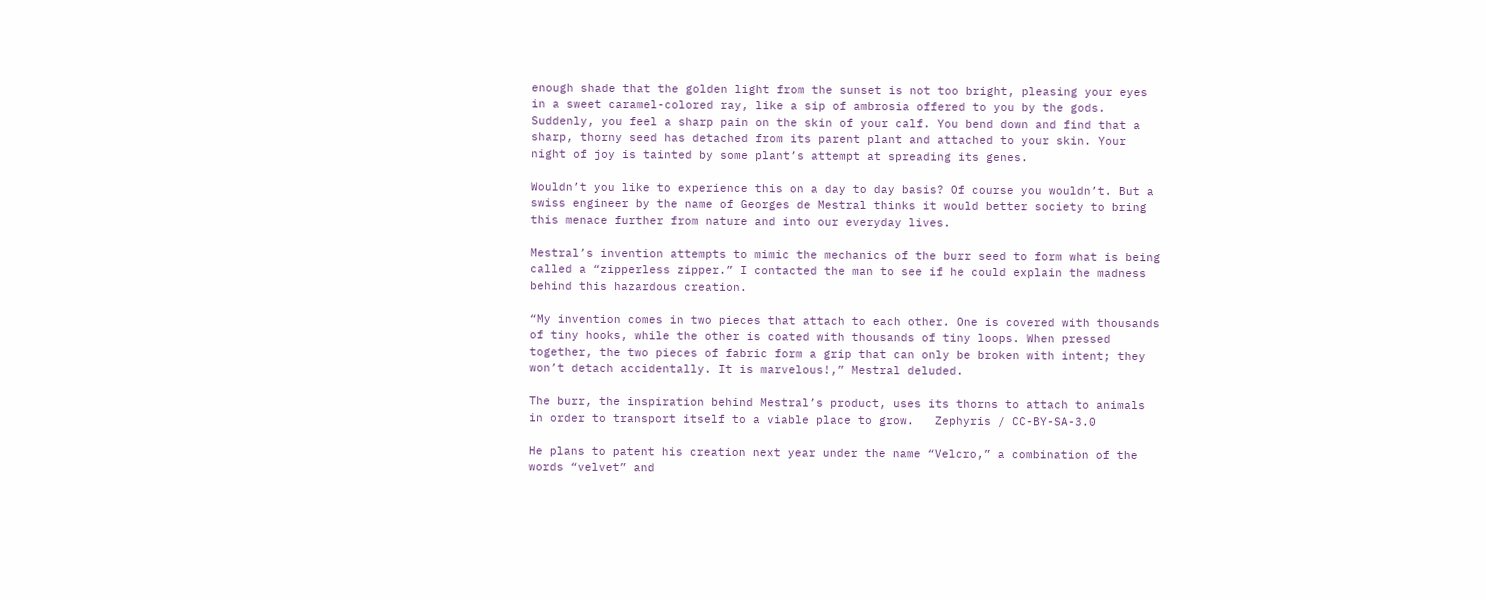enough shade that the golden light from the sunset is not too bright, pleasing your eyes in a sweet caramel-colored ray, like a sip of ambrosia offered to you by the gods. Suddenly, you feel a sharp pain on the skin of your calf. You bend down and find that a sharp, thorny seed has detached from its parent plant and attached to your skin. Your night of joy is tainted by some plant’s attempt at spreading its genes.

Wouldn’t you like to experience this on a day to day basis? Of course you wouldn’t. But a swiss engineer by the name of Georges de Mestral thinks it would better society to bring this menace further from nature and into our everyday lives.

Mestral’s invention attempts to mimic the mechanics of the burr seed to form what is being called a “zipperless zipper.” I contacted the man to see if he could explain the madness behind this hazardous creation.

“My invention comes in two pieces that attach to each other. One is covered with thousands of tiny hooks, while the other is coated with thousands of tiny loops. When pressed together, the two pieces of fabric form a grip that can only be broken with intent; they won’t detach accidentally. It is marvelous!,” Mestral deluded.

The burr, the inspiration behind Mestral’s product, uses its thorns to attach to animals in order to transport itself to a viable place to grow.   Zephyris / CC-BY-SA-3.0

He plans to patent his creation next year under the name “Velcro,” a combination of the words “velvet” and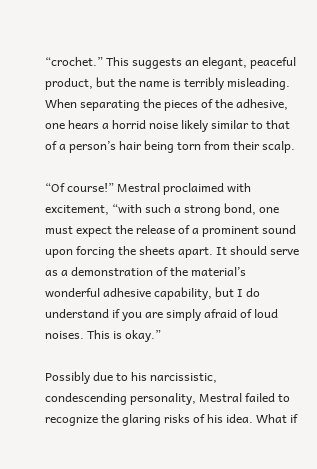“crochet.” This suggests an elegant, peaceful product, but the name is terribly misleading. When separating the pieces of the adhesive, one hears a horrid noise likely similar to that of a person’s hair being torn from their scalp.

“Of course!” Mestral proclaimed with excitement, “with such a strong bond, one must expect the release of a prominent sound upon forcing the sheets apart. It should serve as a demonstration of the material’s wonderful adhesive capability, but I do understand if you are simply afraid of loud noises. This is okay.”

Possibly due to his narcissistic, condescending personality, Mestral failed to recognize the glaring risks of his idea. What if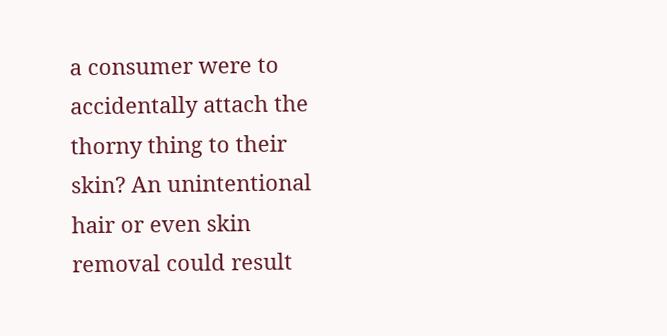a consumer were to accidentally attach the thorny thing to their skin? An unintentional hair or even skin removal could result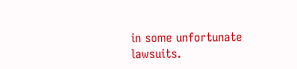in some unfortunate lawsuits.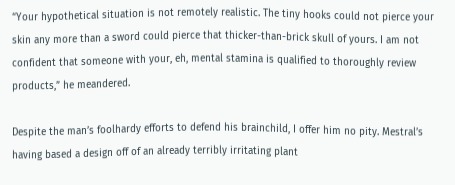“Your hypothetical situation is not remotely realistic. The tiny hooks could not pierce your skin any more than a sword could pierce that thicker-than-brick skull of yours. I am not confident that someone with your, eh, mental stamina is qualified to thoroughly review products,” he meandered.

Despite the man’s foolhardy efforts to defend his brainchild, I offer him no pity. Mestral’s having based a design off of an already terribly irritating plant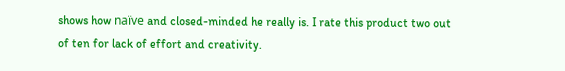shows how naïve and closed-minded he really is. I rate this product two out of ten for lack of effort and creativity.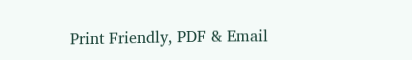Print Friendly, PDF & Email